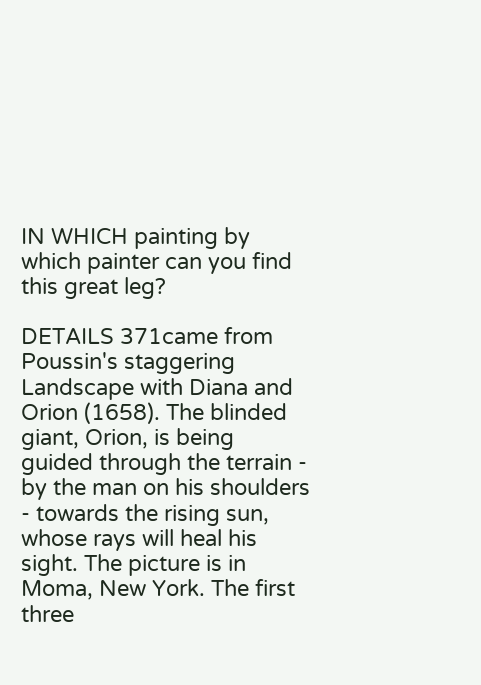IN WHICH painting by which painter can you find this great leg?

DETAILS 371came from Poussin's staggering Landscape with Diana and Orion (1658). The blinded giant, Orion, is being guided through the terrain - by the man on his shoulders - towards the rising sun, whose rays will heal his sight. The picture is in Moma, New York. The first three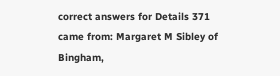correct answers for Details 371 came from: Margaret M Sibley of Bingham,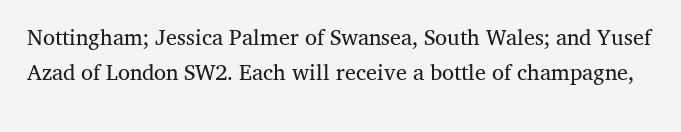Nottingham; Jessica Palmer of Swansea, South Wales; and Yusef Azad of London SW2. Each will receive a bottle of champagne,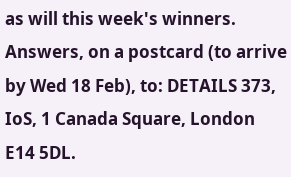as will this week's winners. Answers, on a postcard (to arrive by Wed 18 Feb), to: DETAILS 373, IoS, 1 Canada Square, London E14 5DL.